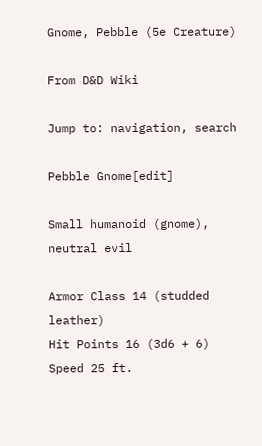Gnome, Pebble (5e Creature)

From D&D Wiki

Jump to: navigation, search

Pebble Gnome[edit]

Small humanoid (gnome), neutral evil

Armor Class 14 (studded leather)
Hit Points 16 (3d6 + 6)
Speed 25 ft.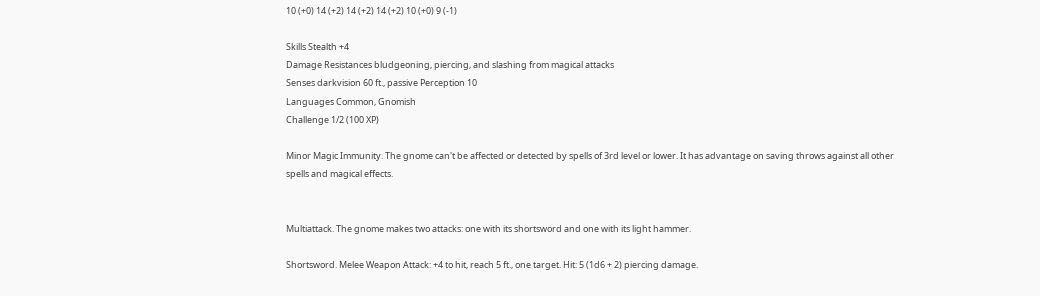10 (+0) 14 (+2) 14 (+2) 14 (+2) 10 (+0) 9 (-1)

Skills Stealth +4
Damage Resistances bludgeoning, piercing, and slashing from magical attacks
Senses darkvision 60 ft., passive Perception 10
Languages Common, Gnomish
Challenge 1/2 (100 XP)

Minor Magic Immunity. The gnome can't be affected or detected by spells of 3rd level or lower. It has advantage on saving throws against all other spells and magical effects.


Multiattack. The gnome makes two attacks: one with its shortsword and one with its light hammer.

Shortsword. Melee Weapon Attack: +4 to hit, reach 5 ft., one target. Hit: 5 (1d6 + 2) piercing damage.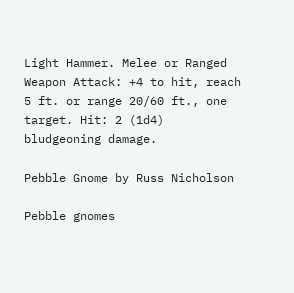Light Hammer. Melee or Ranged Weapon Attack: +4 to hit, reach 5 ft. or range 20/60 ft., one target. Hit: 2 (1d4) bludgeoning damage.

Pebble Gnome by Russ Nicholson

Pebble gnomes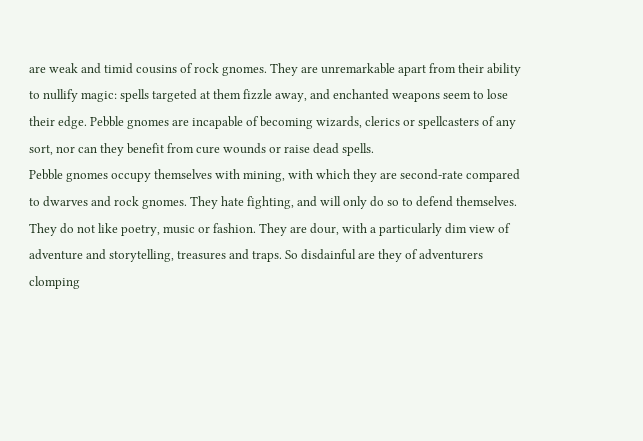are weak and timid cousins of rock gnomes. They are unremarkable apart from their ability to nullify magic: spells targeted at them fizzle away, and enchanted weapons seem to lose their edge. Pebble gnomes are incapable of becoming wizards, clerics or spellcasters of any sort, nor can they benefit from cure wounds or raise dead spells.
Pebble gnomes occupy themselves with mining, with which they are second-rate compared to dwarves and rock gnomes. They hate fighting, and will only do so to defend themselves. They do not like poetry, music or fashion. They are dour, with a particularly dim view of adventure and storytelling, treasures and traps. So disdainful are they of adventurers clomping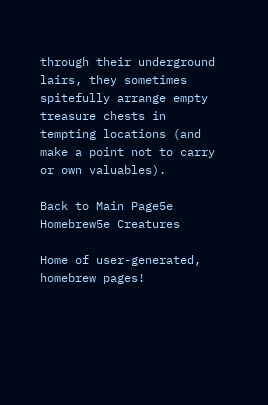through their underground lairs, they sometimes spitefully arrange empty treasure chests in tempting locations (and make a point not to carry or own valuables).

Back to Main Page5e Homebrew5e Creatures

Home of user-generated,
homebrew pages!